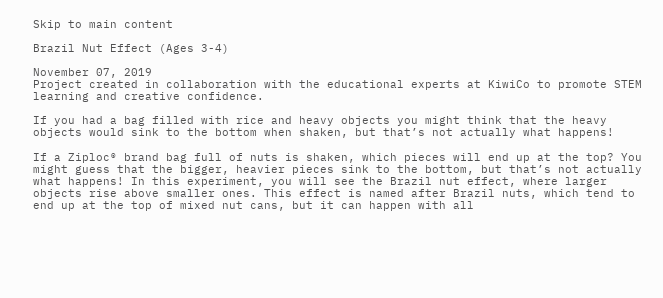Skip to main content

Brazil Nut Effect (Ages 3-4)

November 07, 2019
Project created in collaboration with the educational experts at KiwiCo to promote STEM learning and creative confidence.

If you had a bag filled with rice and heavy objects you might think that the heavy objects would sink to the bottom when shaken, but that’s not actually what happens!

If a Ziploc® brand bag full of nuts is shaken, which pieces will end up at the top? You might guess that the bigger, heavier pieces sink to the bottom, but that’s not actually what happens! In this experiment, you will see the Brazil nut effect, where larger objects rise above smaller ones. This effect is named after Brazil nuts, which tend to end up at the top of mixed nut cans, but it can happen with all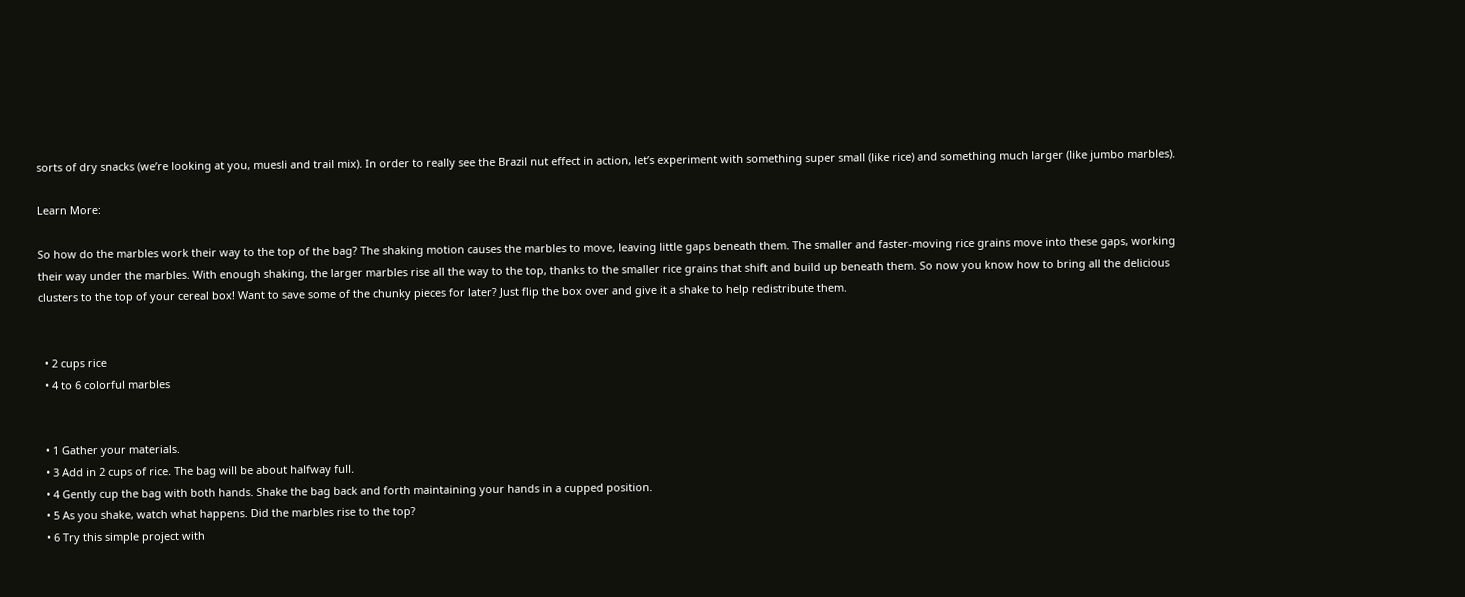sorts of dry snacks (we’re looking at you, muesli and trail mix). In order to really see the Brazil nut effect in action, let’s experiment with something super small (like rice) and something much larger (like jumbo marbles).

Learn More:

So how do the marbles work their way to the top of the bag? The shaking motion causes the marbles to move, leaving little gaps beneath them. The smaller and faster-moving rice grains move into these gaps, working their way under the marbles. With enough shaking, the larger marbles rise all the way to the top, thanks to the smaller rice grains that shift and build up beneath them. So now you know how to bring all the delicious clusters to the top of your cereal box! Want to save some of the chunky pieces for later? Just flip the box over and give it a shake to help redistribute them.


  • 2 cups rice
  • 4 to 6 colorful marbles


  • 1 Gather your materials.
  • 3 Add in 2 cups of rice. The bag will be about halfway full.
  • 4 Gently cup the bag with both hands. Shake the bag back and forth maintaining your hands in a cupped position.
  • 5 As you shake, watch what happens. Did the marbles rise to the top?
  • 6 Try this simple project with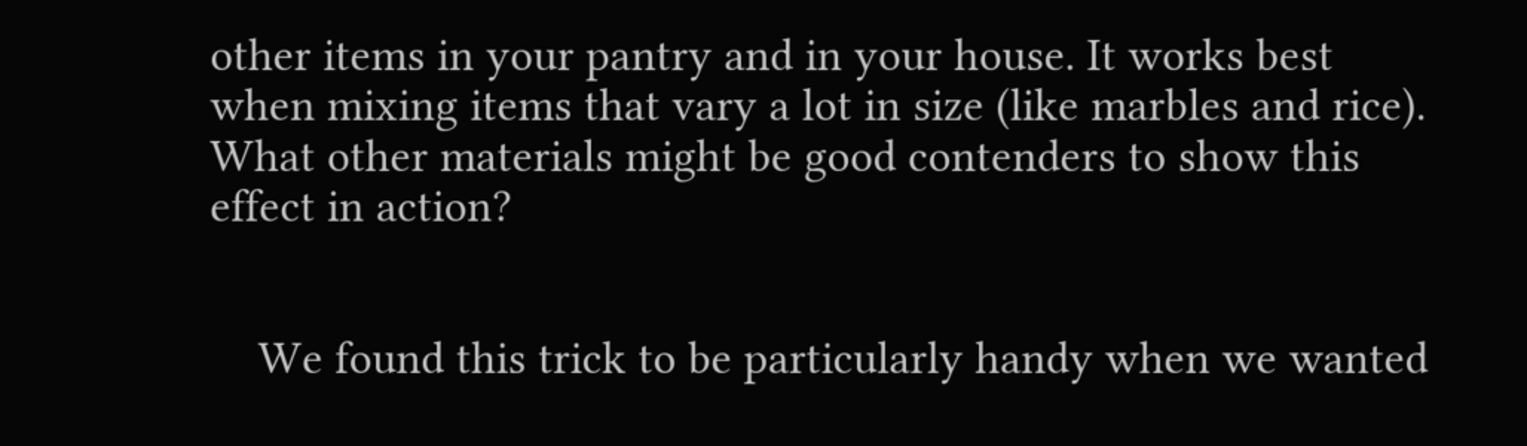other items in your pantry and in your house. It works best when mixing items that vary a lot in size (like marbles and rice). What other materials might be good contenders to show this effect in action?


    We found this trick to be particularly handy when we wanted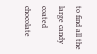to find all the large candy coated chocolate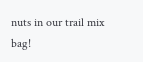nuts in our trail mix bag!